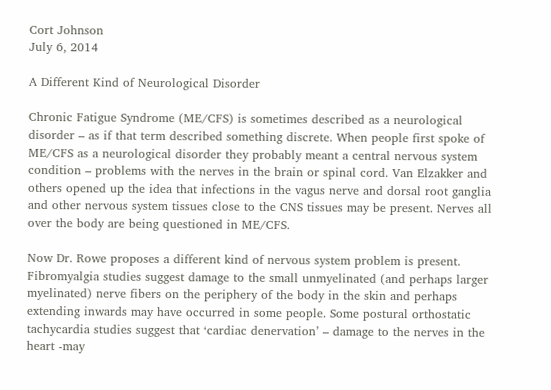Cort Johnson
July 6, 2014

A Different Kind of Neurological Disorder

Chronic Fatigue Syndrome (ME/CFS) is sometimes described as a neurological disorder – as if that term described something discrete. When people first spoke of ME/CFS as a neurological disorder they probably meant a central nervous system condition – problems with the nerves in the brain or spinal cord. Van Elzakker and others opened up the idea that infections in the vagus nerve and dorsal root ganglia and other nervous system tissues close to the CNS tissues may be present. Nerves all over the body are being questioned in ME/CFS.

Now Dr. Rowe proposes a different kind of nervous system problem is present. Fibromyalgia studies suggest damage to the small unmyelinated (and perhaps larger myelinated) nerve fibers on the periphery of the body in the skin and perhaps extending inwards may have occurred in some people. Some postural orthostatic tachycardia studies suggest that ‘cardiac denervation’ – damage to the nerves in the heart -may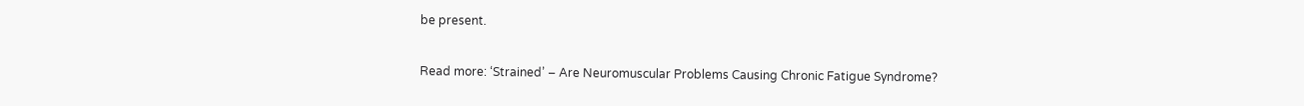be present.

Read more: ‘Strained’ – Are Neuromuscular Problems Causing Chronic Fatigue Syndrome?